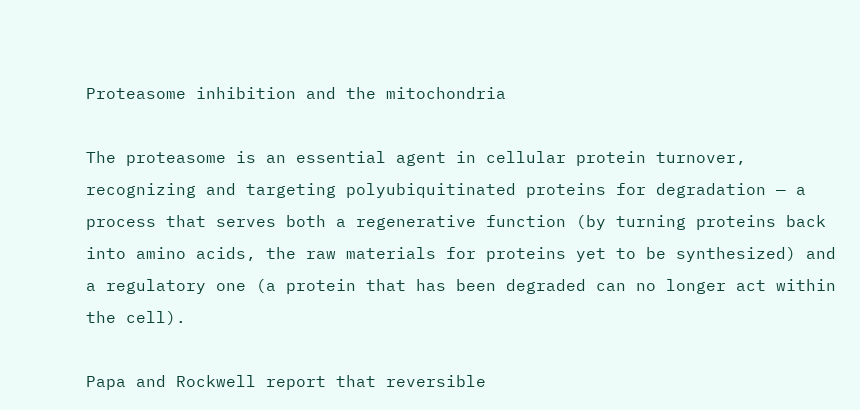Proteasome inhibition and the mitochondria

The proteasome is an essential agent in cellular protein turnover, recognizing and targeting polyubiquitinated proteins for degradation — a process that serves both a regenerative function (by turning proteins back into amino acids, the raw materials for proteins yet to be synthesized) and a regulatory one (a protein that has been degraded can no longer act within the cell).

Papa and Rockwell report that reversible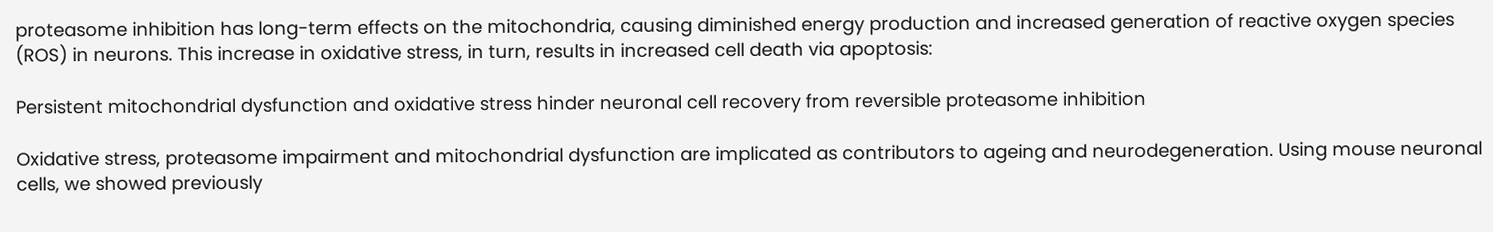proteasome inhibition has long-term effects on the mitochondria, causing diminished energy production and increased generation of reactive oxygen species (ROS) in neurons. This increase in oxidative stress, in turn, results in increased cell death via apoptosis:

Persistent mitochondrial dysfunction and oxidative stress hinder neuronal cell recovery from reversible proteasome inhibition

Oxidative stress, proteasome impairment and mitochondrial dysfunction are implicated as contributors to ageing and neurodegeneration. Using mouse neuronal cells, we showed previously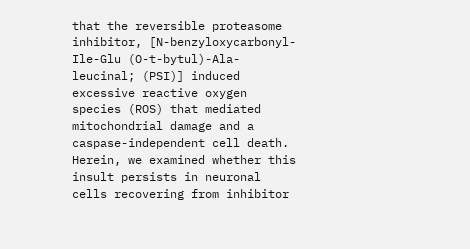that the reversible proteasome inhibitor, [N-benzyloxycarbonyl-Ile-Glu (O-t-bytul)-Ala-leucinal; (PSI)] induced excessive reactive oxygen species (ROS) that mediated mitochondrial damage and a caspase-independent cell death. Herein, we examined whether this insult persists in neuronal cells recovering from inhibitor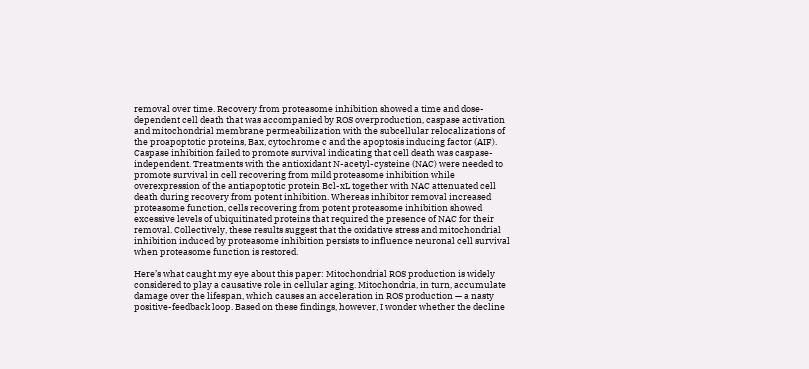removal over time. Recovery from proteasome inhibition showed a time and dose-dependent cell death that was accompanied by ROS overproduction, caspase activation and mitochondrial membrane permeabilization with the subcellular relocalizations of the proapoptotic proteins, Bax, cytochrome c and the apoptosis inducing factor (AIF). Caspase inhibition failed to promote survival indicating that cell death was caspase-independent. Treatments with the antioxidant N-acetyl-cysteine (NAC) were needed to promote survival in cell recovering from mild proteasome inhibition while overexpression of the antiapoptotic protein Bcl-xL together with NAC attenuated cell death during recovery from potent inhibition. Whereas inhibitor removal increased proteasome function, cells recovering from potent proteasome inhibition showed excessive levels of ubiquitinated proteins that required the presence of NAC for their removal. Collectively, these results suggest that the oxidative stress and mitochondrial inhibition induced by proteasome inhibition persists to influence neuronal cell survival when proteasome function is restored.

Here’s what caught my eye about this paper: Mitochondrial ROS production is widely considered to play a causative role in cellular aging. Mitochondria, in turn, accumulate damage over the lifespan, which causes an acceleration in ROS production — a nasty positive-feedback loop. Based on these findings, however, I wonder whether the decline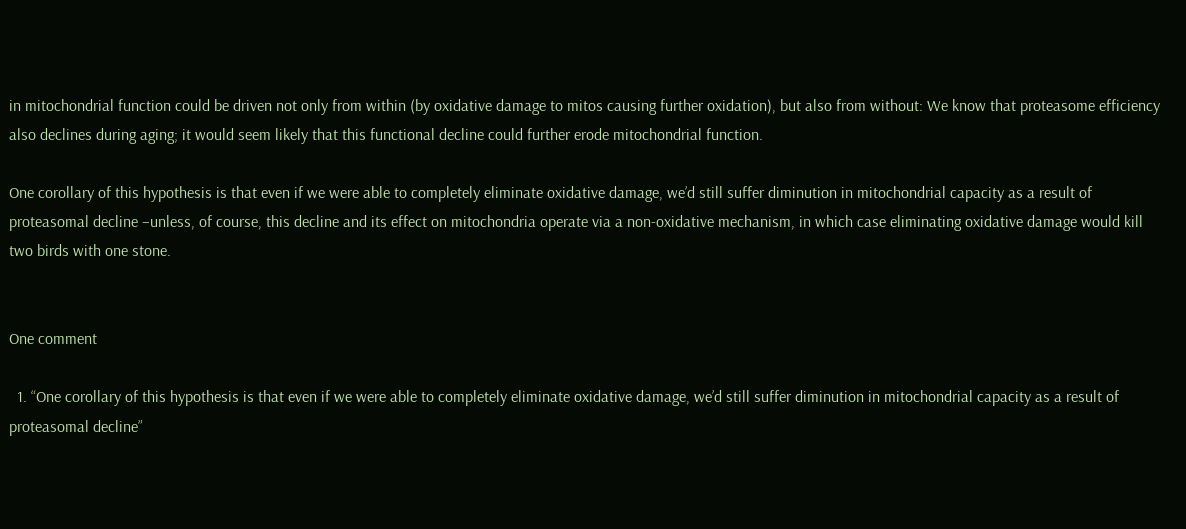in mitochondrial function could be driven not only from within (by oxidative damage to mitos causing further oxidation), but also from without: We know that proteasome efficiency also declines during aging; it would seem likely that this functional decline could further erode mitochondrial function.

One corollary of this hypothesis is that even if we were able to completely eliminate oxidative damage, we’d still suffer diminution in mitochondrial capacity as a result of proteasomal decline –unless, of course, this decline and its effect on mitochondria operate via a non-oxidative mechanism, in which case eliminating oxidative damage would kill two birds with one stone.


One comment

  1. “One corollary of this hypothesis is that even if we were able to completely eliminate oxidative damage, we’d still suffer diminution in mitochondrial capacity as a result of proteasomal decline”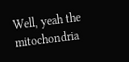Well, yeah the mitochondria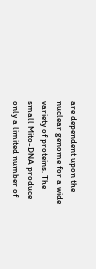are dependent upon the nuclear genome for a wide variety of proteins. The small Mito-DNA produce only a limited number of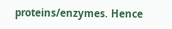proteins/enzymes. Hence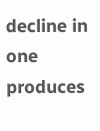decline in one produces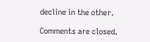decline in the other.

Comments are closed.